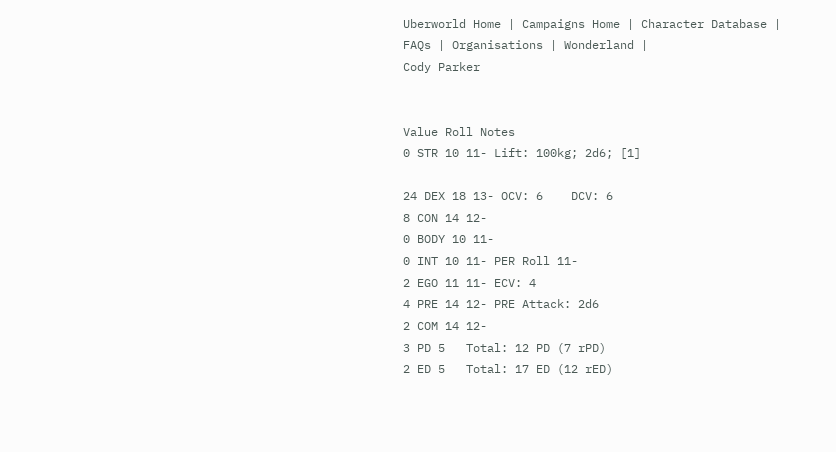Uberworld Home | Campaigns Home | Character Database | FAQs | Organisations | Wonderland |
Cody Parker


Value Roll Notes
0 STR 10 11- Lift: 100kg; 2d6; [1]

24 DEX 18 13- OCV: 6    DCV: 6
8 CON 14 12-
0 BODY 10 11-
0 INT 10 11- PER Roll 11-
2 EGO 11 11- ECV: 4
4 PRE 14 12- PRE Attack: 2d6
2 COM 14 12-
3 PD 5   Total: 12 PD (7 rPD)
2 ED 5   Total: 17 ED (12 rED)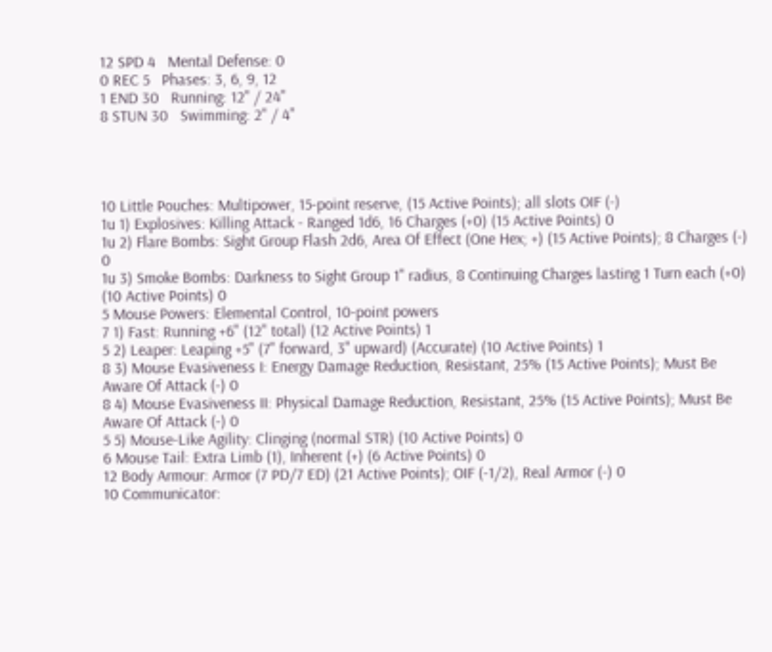12 SPD 4   Mental Defense: 0
0 REC 5   Phases: 3, 6, 9, 12
1 END 30   Running: 12" / 24"
8 STUN 30   Swimming: 2" / 4"




10 Little Pouches: Multipower, 15-point reserve, (15 Active Points); all slots OIF (-)
1u 1) Explosives: Killing Attack - Ranged 1d6, 16 Charges (+0) (15 Active Points) 0
1u 2) Flare Bombs: Sight Group Flash 2d6, Area Of Effect (One Hex; +) (15 Active Points); 8 Charges (-) 0
1u 3) Smoke Bombs: Darkness to Sight Group 1" radius, 8 Continuing Charges lasting 1 Turn each (+0) (10 Active Points) 0
5 Mouse Powers: Elemental Control, 10-point powers
7 1) Fast: Running +6" (12" total) (12 Active Points) 1
5 2) Leaper: Leaping +5" (7" forward, 3" upward) (Accurate) (10 Active Points) 1
8 3) Mouse Evasiveness I: Energy Damage Reduction, Resistant, 25% (15 Active Points); Must Be Aware Of Attack (-) 0
8 4) Mouse Evasiveness II: Physical Damage Reduction, Resistant, 25% (15 Active Points); Must Be Aware Of Attack (-) 0
5 5) Mouse-Like Agility: Clinging (normal STR) (10 Active Points) 0
6 Mouse Tail: Extra Limb (1), Inherent (+) (6 Active Points) 0
12 Body Armour: Armor (7 PD/7 ED) (21 Active Points); OIF (-1/2), Real Armor (-) 0
10 Communicator: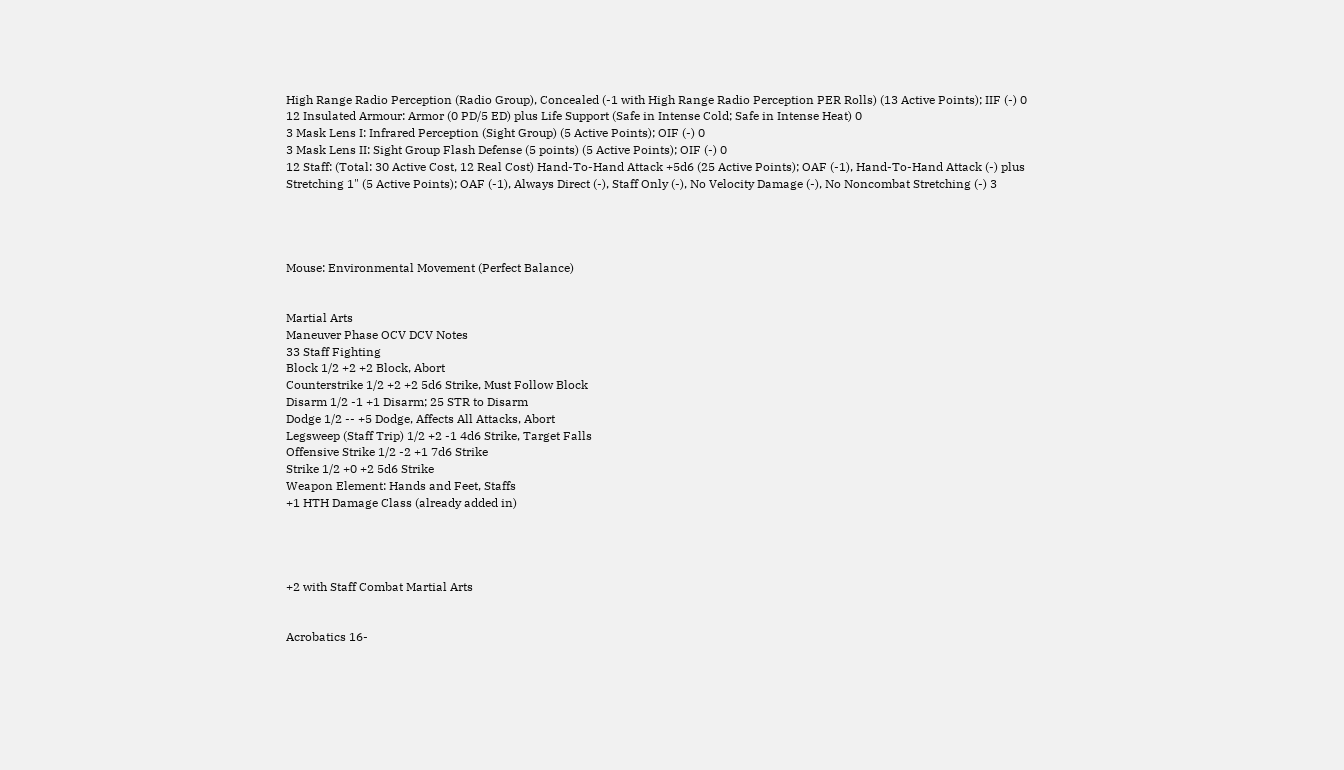High Range Radio Perception (Radio Group), Concealed (-1 with High Range Radio Perception PER Rolls) (13 Active Points); IIF (-) 0
12 Insulated Armour: Armor (0 PD/5 ED) plus Life Support (Safe in Intense Cold; Safe in Intense Heat) 0
3 Mask Lens I: Infrared Perception (Sight Group) (5 Active Points); OIF (-) 0
3 Mask Lens II: Sight Group Flash Defense (5 points) (5 Active Points); OIF (-) 0
12 Staff: (Total: 30 Active Cost, 12 Real Cost) Hand-To-Hand Attack +5d6 (25 Active Points); OAF (-1), Hand-To-Hand Attack (-) plus Stretching 1" (5 Active Points); OAF (-1), Always Direct (-), Staff Only (-), No Velocity Damage (-), No Noncombat Stretching (-) 3




Mouse: Environmental Movement (Perfect Balance)


Martial Arts
Maneuver Phase OCV DCV Notes
33 Staff Fighting
Block 1/2 +2 +2 Block, Abort
Counterstrike 1/2 +2 +2 5d6 Strike, Must Follow Block
Disarm 1/2 -1 +1 Disarm; 25 STR to Disarm
Dodge 1/2 -- +5 Dodge, Affects All Attacks, Abort
Legsweep (Staff Trip) 1/2 +2 -1 4d6 Strike, Target Falls
Offensive Strike 1/2 -2 +1 7d6 Strike
Strike 1/2 +0 +2 5d6 Strike
Weapon Element: Hands and Feet, Staffs
+1 HTH Damage Class (already added in)




+2 with Staff Combat Martial Arts


Acrobatics 16-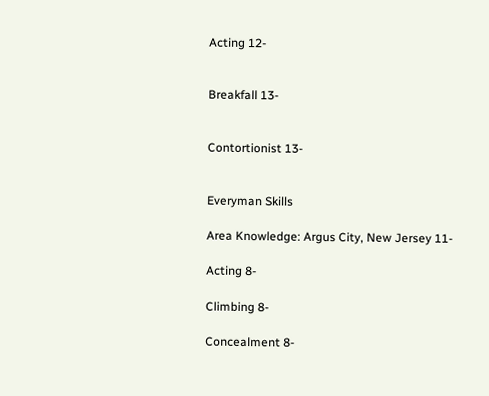Acting 12-


Breakfall 13-


Contortionist 13-


Everyman Skills

Area Knowledge: Argus City, New Jersey 11-

Acting 8-

Climbing 8-

Concealment 8-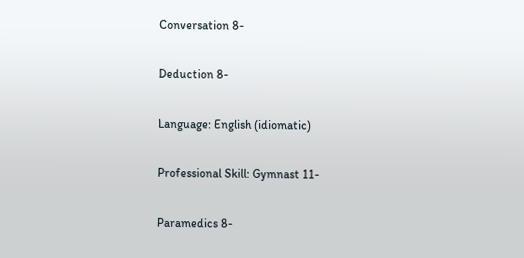Conversation 8-

Deduction 8-

Language: English (idiomatic)

Professional Skill: Gymnast 11-

Paramedics 8-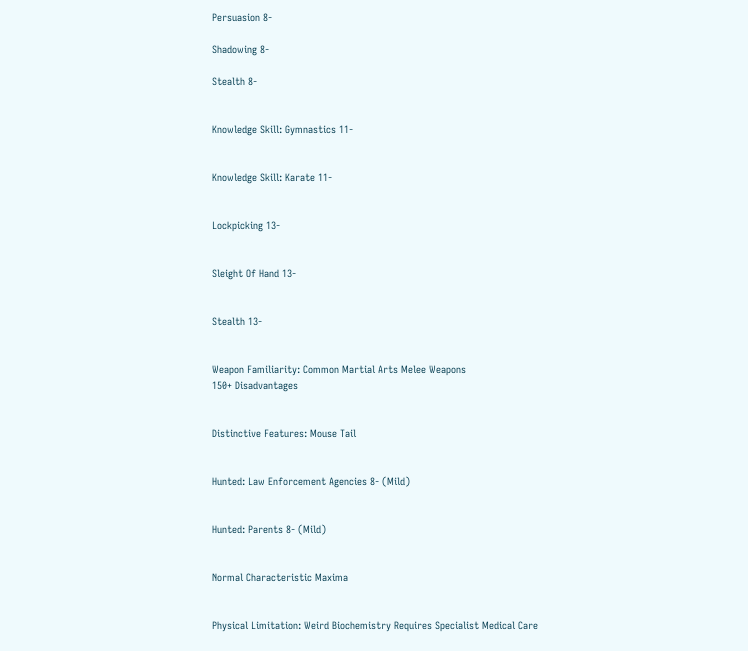Persuasion 8-

Shadowing 8-

Stealth 8-


Knowledge Skill: Gymnastics 11-


Knowledge Skill: Karate 11-


Lockpicking 13-


Sleight Of Hand 13-


Stealth 13-


Weapon Familiarity: Common Martial Arts Melee Weapons
150+ Disadvantages


Distinctive Features: Mouse Tail


Hunted: Law Enforcement Agencies 8- (Mild)


Hunted: Parents 8- (Mild)


Normal Characteristic Maxima


Physical Limitation: Weird Biochemistry Requires Specialist Medical Care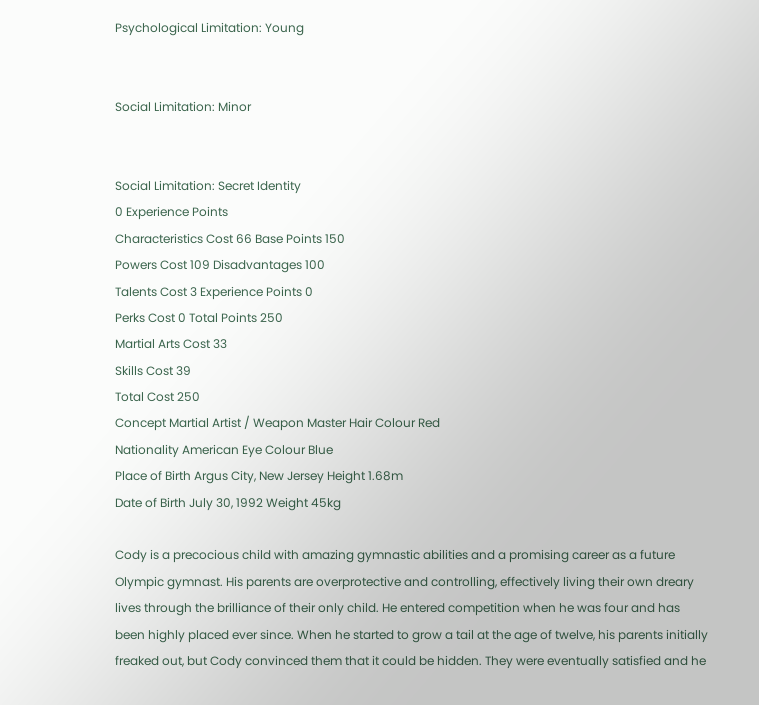Psychological Limitation: Young


Social Limitation: Minor


Social Limitation: Secret Identity
0 Experience Points
Characteristics Cost 66 Base Points 150
Powers Cost 109 Disadvantages 100
Talents Cost 3 Experience Points 0
Perks Cost 0 Total Points 250
Martial Arts Cost 33
Skills Cost 39
Total Cost 250
Concept Martial Artist / Weapon Master Hair Colour Red
Nationality American Eye Colour Blue
Place of Birth Argus City, New Jersey Height 1.68m
Date of Birth July 30, 1992 Weight 45kg

Cody is a precocious child with amazing gymnastic abilities and a promising career as a future Olympic gymnast. His parents are overprotective and controlling, effectively living their own dreary lives through the brilliance of their only child. He entered competition when he was four and has been highly placed ever since. When he started to grow a tail at the age of twelve, his parents initially freaked out, but Cody convinced them that it could be hidden. They were eventually satisfied and he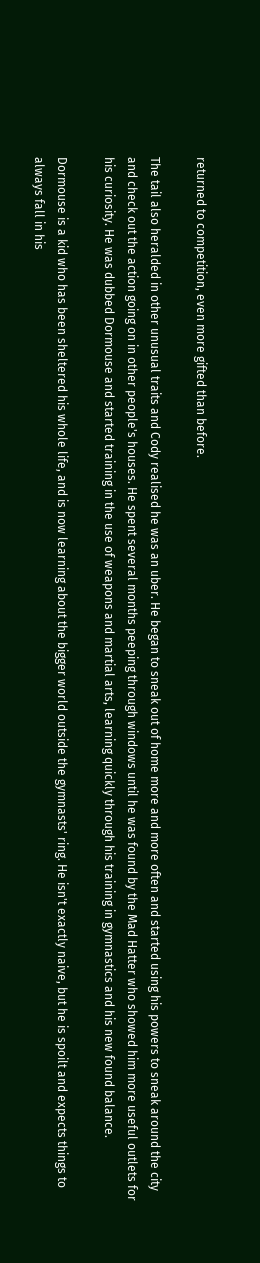returned to competition, even more gifted than before.

The tail also heralded in other unusual traits and Cody realised he was an uber. He began to sneak out of home more and more often and started using his powers to sneak around the city and check out the action going on in other people's houses. He spent several months peeping through windows until he was found by the Mad Hatter who showed him more useful outlets for his curiosity. He was dubbed Dormouse and started training in the use of weapons and martial arts, learning quickly through his training in gymnastics and his new found balance.

Dormouse is a kid who has been sheltered his whole life, and is now learning about the bigger world outside the gymnasts' ring. He isn't exactly naive, but he is spoilt and expects things to always fall in his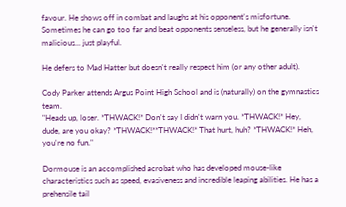favour. He shows off in combat and laughs at his opponent's misfortune. Sometimes he can go too far and beat opponents senseless, but he generally isn't malicious... just playful.

He defers to Mad Hatter but doesn't really respect him (or any other adult).

Cody Parker attends Argus Point High School and is (naturally) on the gymnastics team.
"Heads up, loser. *THWACK!* Don't say I didn't warn you. *THWACK!* Hey, dude, are you okay? *THWACK!**THWACK!* That hurt, huh? *THWACK!* Heh, you're no fun."

Dormouse is an accomplished acrobat who has developed mouse-like characteristics such as speed, evasiveness and incredible leaping abilities. He has a prehensile tail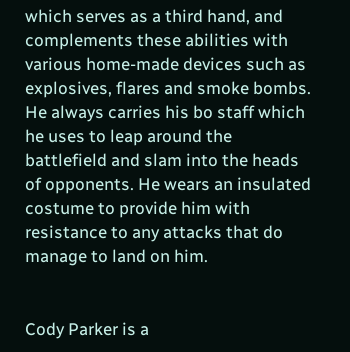which serves as a third hand, and complements these abilities with various home-made devices such as explosives, flares and smoke bombs. He always carries his bo staff which he uses to leap around the battlefield and slam into the heads of opponents. He wears an insulated costume to provide him with resistance to any attacks that do manage to land on him.


Cody Parker is a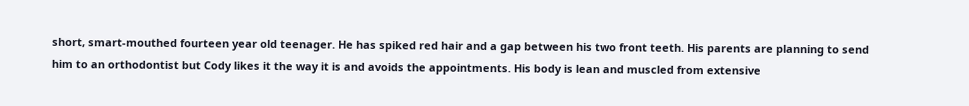short, smart-mouthed fourteen year old teenager. He has spiked red hair and a gap between his two front teeth. His parents are planning to send him to an orthodontist but Cody likes it the way it is and avoids the appointments. His body is lean and muscled from extensive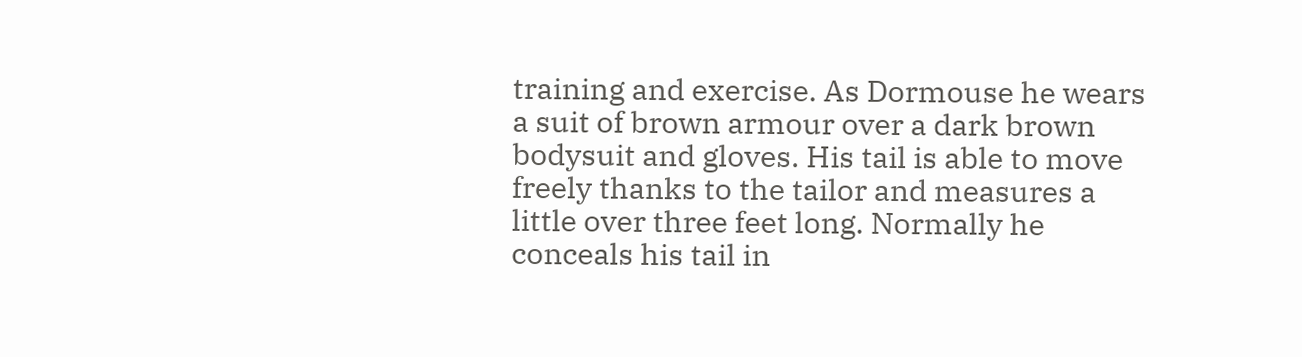training and exercise. As Dormouse he wears a suit of brown armour over a dark brown bodysuit and gloves. His tail is able to move freely thanks to the tailor and measures a little over three feet long. Normally he conceals his tail in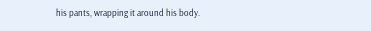his pants, wrapping it around his body.